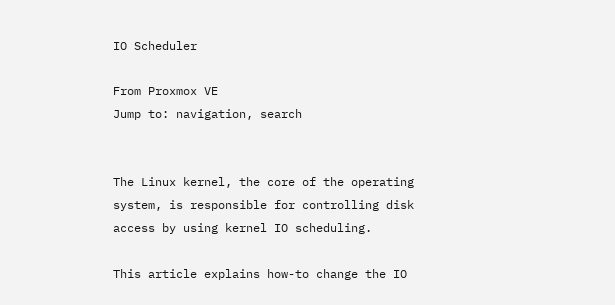IO Scheduler

From Proxmox VE
Jump to: navigation, search


The Linux kernel, the core of the operating system, is responsible for controlling disk access by using kernel IO scheduling.

This article explains how-to change the IO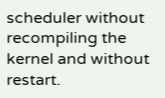scheduler without recompiling the kernel and without restart.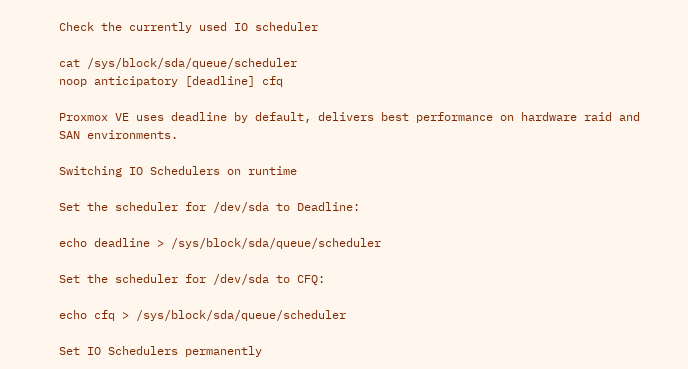Check the currently used IO scheduler

cat /sys/block/sda/queue/scheduler
noop anticipatory [deadline] cfq

Proxmox VE uses deadline by default, delivers best performance on hardware raid and SAN environments.

Switching IO Schedulers on runtime

Set the scheduler for /dev/sda to Deadline:

echo deadline > /sys/block/sda/queue/scheduler

Set the scheduler for /dev/sda to CFQ:

echo cfq > /sys/block/sda/queue/scheduler

Set IO Schedulers permanently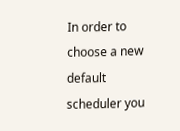In order to choose a new default scheduler you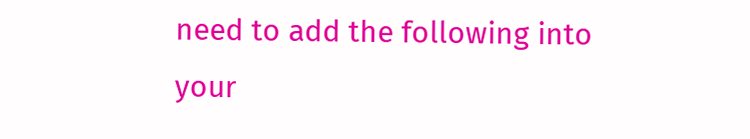need to add the following into your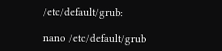/etc/default/grub:

nano /etc/default/grub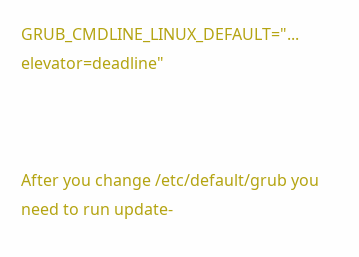GRUB_CMDLINE_LINUX_DEFAULT="... elevator=deadline"



After you change /etc/default/grub you need to run update-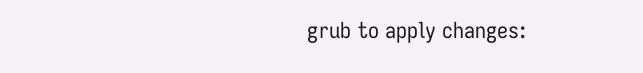grub to apply changes: